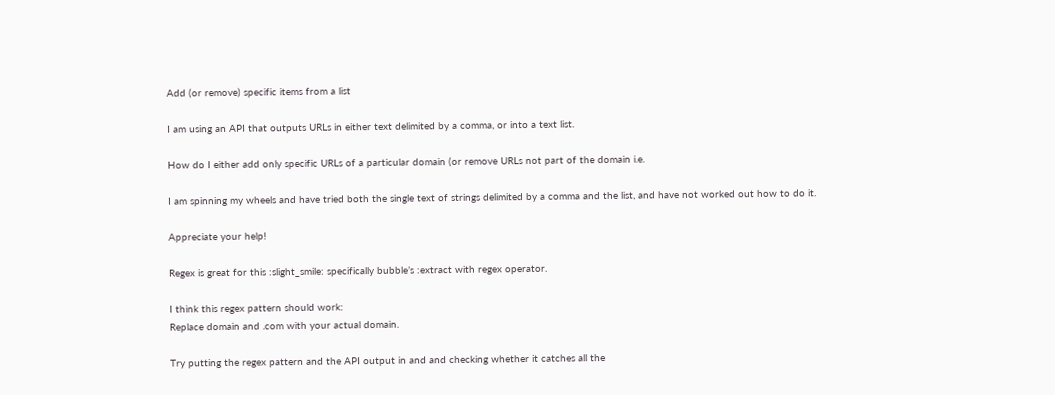Add (or remove) specific items from a list

I am using an API that outputs URLs in either text delimited by a comma, or into a text list.

How do I either add only specific URLs of a particular domain (or remove URLs not part of the domain i.e.

I am spinning my wheels and have tried both the single text of strings delimited by a comma and the list, and have not worked out how to do it.

Appreciate your help!

Regex is great for this :slight_smile: specifically bubble’s :extract with regex operator.

I think this regex pattern should work:
Replace domain and .com with your actual domain.

Try putting the regex pattern and the API output in and and checking whether it catches all the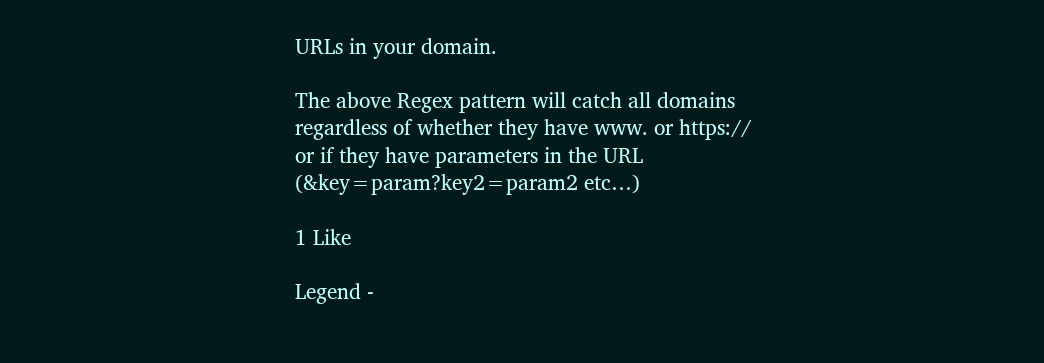URLs in your domain.

The above Regex pattern will catch all domains regardless of whether they have www. or https:// or if they have parameters in the URL (&key=param?key2=param2 etc…)

1 Like

Legend -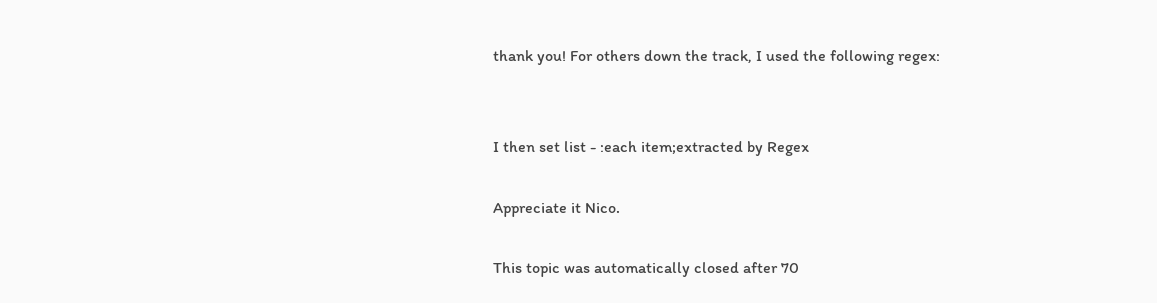thank you! For others down the track, I used the following regex:


I then set list - :each item;extracted by Regex

Appreciate it Nico.

This topic was automatically closed after 70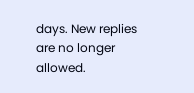days. New replies are no longer allowed.